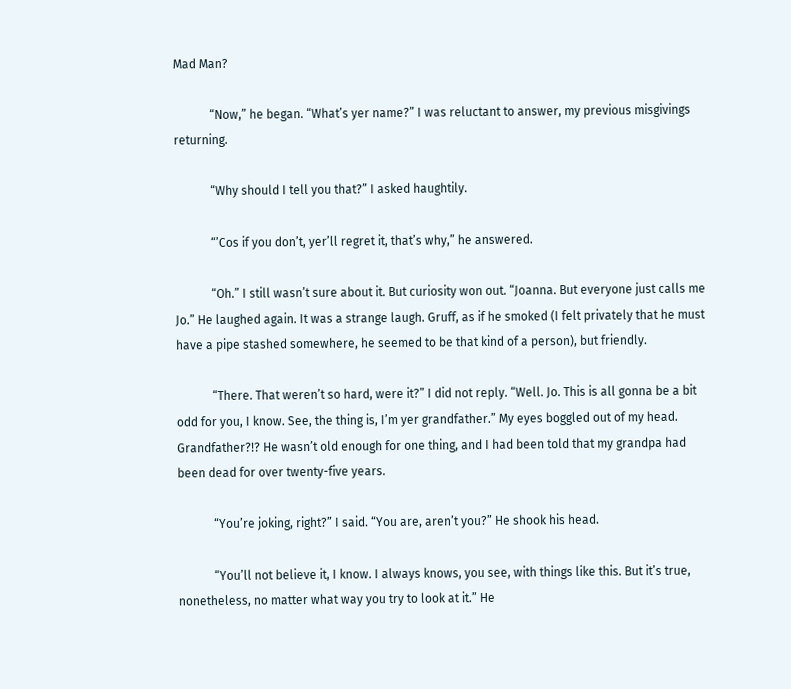Mad Man?

            “Now,” he began. “What’s yer name?” I was reluctant to answer, my previous misgivings returning.

            “Why should I tell you that?” I asked haughtily.

            “’Cos if you don’t, yer’ll regret it, that’s why,” he answered.

            “Oh.” I still wasn’t sure about it. But curiosity won out. “Joanna. But everyone just calls me Jo.” He laughed again. It was a strange laugh. Gruff, as if he smoked (I felt privately that he must have a pipe stashed somewhere, he seemed to be that kind of a person), but friendly.

            “There. That weren’t so hard, were it?” I did not reply. “Well. Jo. This is all gonna be a bit odd for you, I know. See, the thing is, I’m yer grandfather.” My eyes boggled out of my head. Grandfather?!? He wasn’t old enough for one thing, and I had been told that my grandpa had been dead for over twenty-five years.

            “You’re joking, right?” I said. “You are, aren’t you?” He shook his head.

            “You’ll not believe it, I know. I always knows, you see, with things like this. But it’s true, nonetheless, no matter what way you try to look at it.” He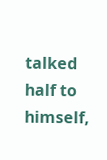talked half to himself,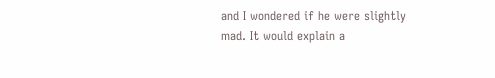and I wondered if he were slightly mad. It would explain a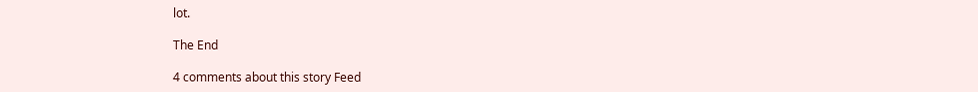lot.

The End

4 comments about this story Feed